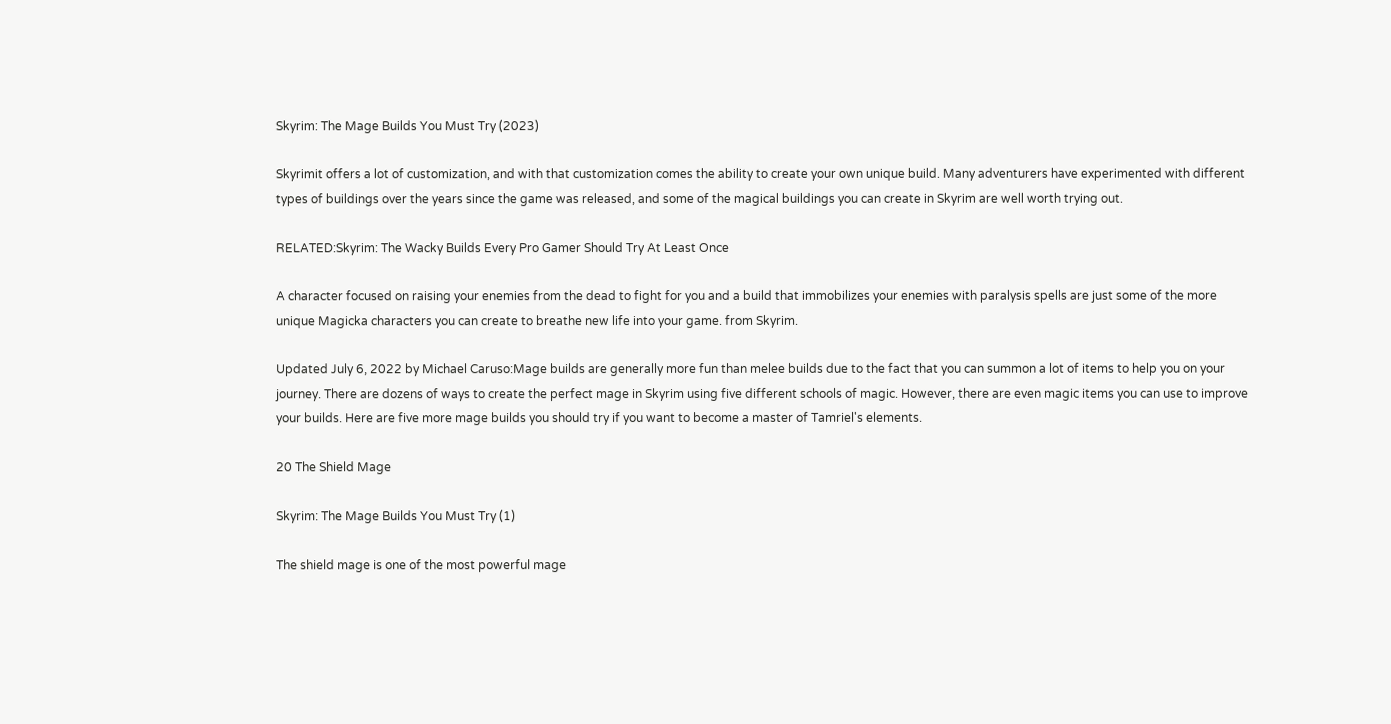Skyrim: The Mage Builds You Must Try (2023)

Skyrimit offers a lot of customization, and with that customization comes the ability to create your own unique build. Many adventurers have experimented with different types of buildings over the years since the game was released, and some of the magical buildings you can create in Skyrim are well worth trying out.

RELATED:Skyrim: The Wacky Builds Every Pro Gamer Should Try At Least Once

A character focused on raising your enemies from the dead to fight for you and a build that immobilizes your enemies with paralysis spells are just some of the more unique Magicka characters you can create to breathe new life into your game. from Skyrim.

Updated July 6, 2022 by Michael Caruso:Mage builds are generally more fun than melee builds due to the fact that you can summon a lot of items to help you on your journey. There are dozens of ways to create the perfect mage in Skyrim using five different schools of magic. However, there are even magic items you can use to improve your builds. Here are five more mage builds you should try if you want to become a master of Tamriel's elements.

20 The Shield Mage

Skyrim: The Mage Builds You Must Try (1)

The shield mage is one of the most powerful mage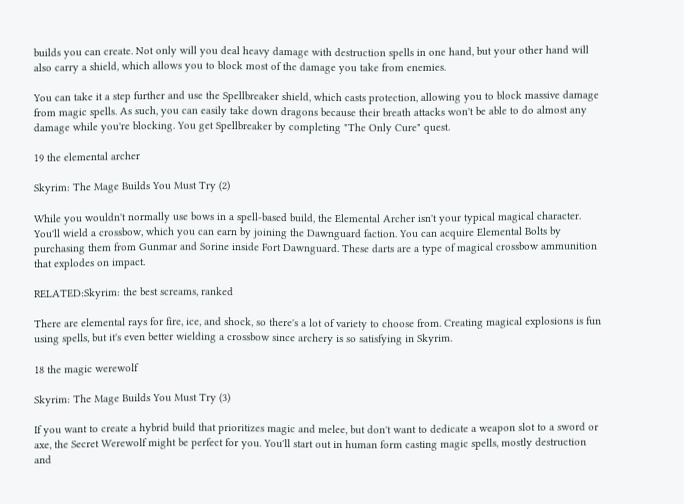builds you can create. Not only will you deal heavy damage with destruction spells in one hand, but your other hand will also carry a shield, which allows you to block most of the damage you take from enemies.

You can take it a step further and use the Spellbreaker shield, which casts protection, allowing you to block massive damage from magic spells. As such, you can easily take down dragons because their breath attacks won't be able to do almost any damage while you're blocking. You get Spellbreaker by completing "The Only Cure" quest.

19 the elemental archer

Skyrim: The Mage Builds You Must Try (2)

While you wouldn't normally use bows in a spell-based build, the Elemental Archer isn't your typical magical character. You'll wield a crossbow, which you can earn by joining the Dawnguard faction. You can acquire Elemental Bolts by purchasing them from Gunmar and Sorine inside Fort Dawnguard. These darts are a type of magical crossbow ammunition that explodes on impact.

RELATED:Skyrim: the best screams, ranked

There are elemental rays for fire, ice, and shock, so there's a lot of variety to choose from. Creating magical explosions is fun using spells, but it's even better wielding a crossbow since archery is so satisfying in Skyrim.

18 the magic werewolf

Skyrim: The Mage Builds You Must Try (3)

If you want to create a hybrid build that prioritizes magic and melee, but don't want to dedicate a weapon slot to a sword or axe, the Secret Werewolf might be perfect for you. You'll start out in human form casting magic spells, mostly destruction and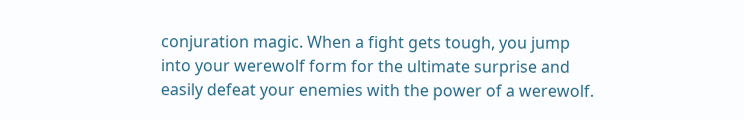conjuration magic. When a fight gets tough, you jump into your werewolf form for the ultimate surprise and easily defeat your enemies with the power of a werewolf.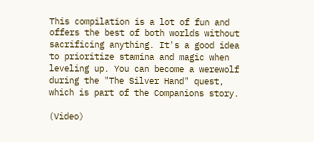This compilation is a lot of fun and offers the best of both worlds without sacrificing anything. It's a good idea to prioritize stamina and magic when leveling up. You can become a werewolf during the "The Silver Hand" quest, which is part of the Companions story.

(Video)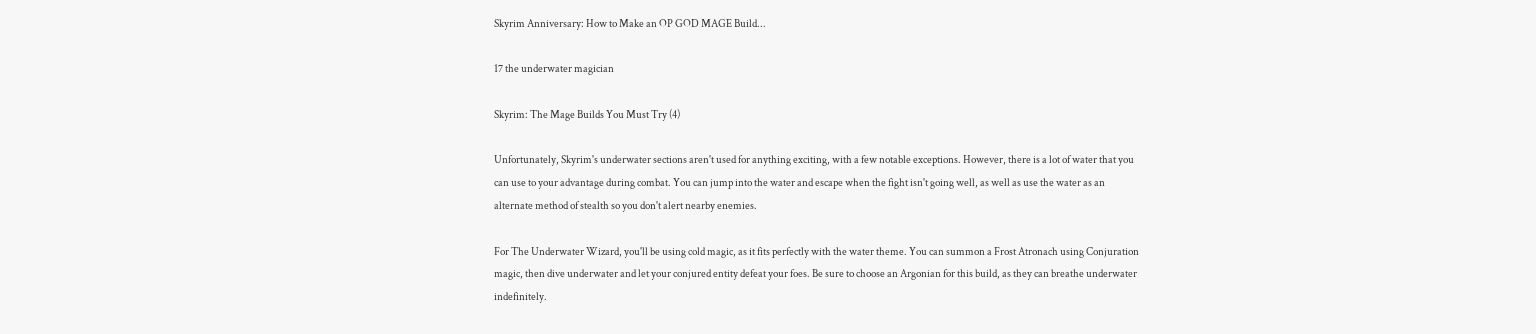Skyrim Anniversary: How to Make an OP GOD MAGE Build...

17 the underwater magician

Skyrim: The Mage Builds You Must Try (4)

Unfortunately, Skyrim's underwater sections aren't used for anything exciting, with a few notable exceptions. However, there is a lot of water that you can use to your advantage during combat. You can jump into the water and escape when the fight isn't going well, as well as use the water as an alternate method of stealth so you don't alert nearby enemies.

For The Underwater Wizard, you'll be using cold magic, as it fits perfectly with the water theme. You can summon a Frost Atronach using Conjuration magic, then dive underwater and let your conjured entity defeat your foes. Be sure to choose an Argonian for this build, as they can breathe underwater indefinitely.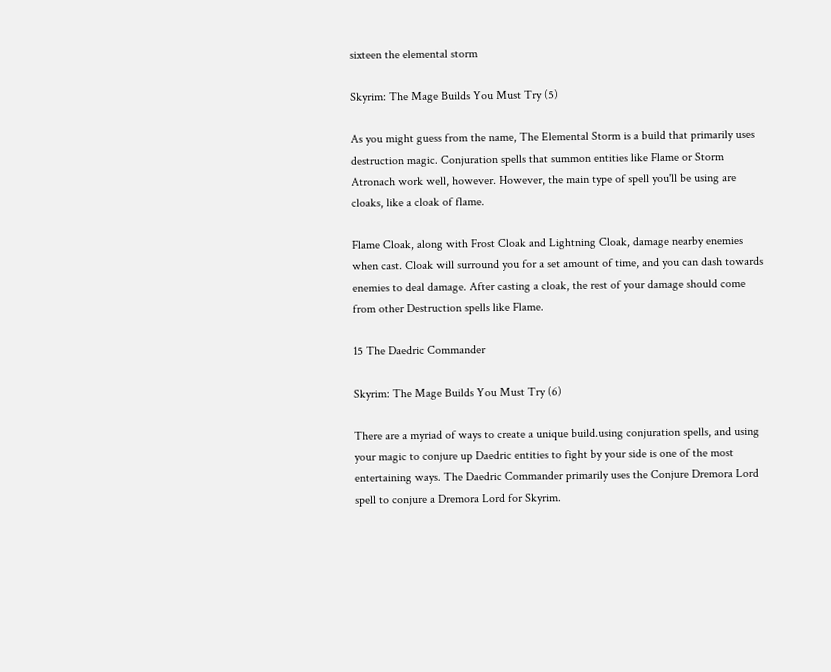sixteen the elemental storm

Skyrim: The Mage Builds You Must Try (5)

As you might guess from the name, The Elemental Storm is a build that primarily uses destruction magic. Conjuration spells that summon entities like Flame or Storm Atronach work well, however. However, the main type of spell you'll be using are cloaks, like a cloak of flame.

Flame Cloak, along with Frost Cloak and Lightning Cloak, damage nearby enemies when cast. Cloak will surround you for a set amount of time, and you can dash towards enemies to deal damage. After casting a cloak, the rest of your damage should come from other Destruction spells like Flame.

15 The Daedric Commander

Skyrim: The Mage Builds You Must Try (6)

There are a myriad of ways to create a unique build.using conjuration spells, and using your magic to conjure up Daedric entities to fight by your side is one of the most entertaining ways. The Daedric Commander primarily uses the Conjure Dremora Lord spell to conjure a Dremora Lord for Skyrim.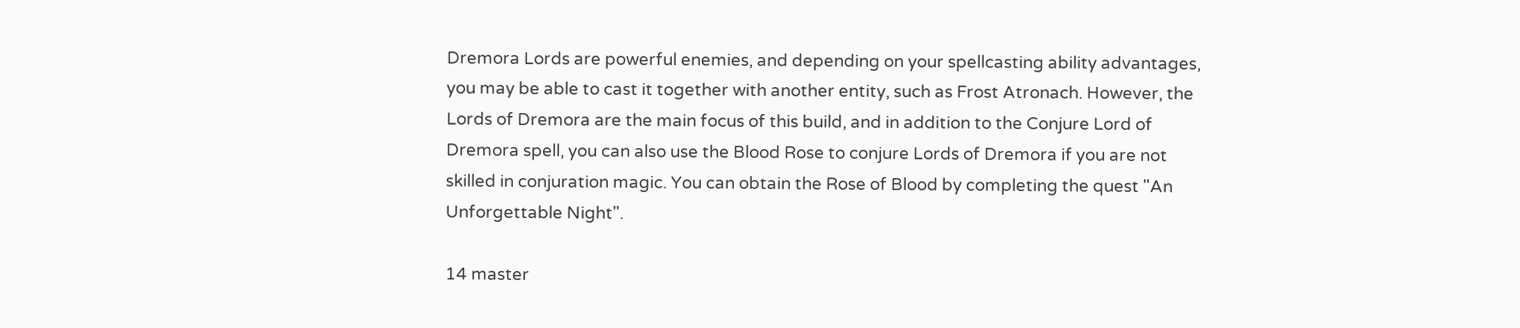Dremora Lords are powerful enemies, and depending on your spellcasting ability advantages, you may be able to cast it together with another entity, such as Frost Atronach. However, the Lords of Dremora are the main focus of this build, and in addition to the Conjure Lord of Dremora spell, you can also use the Blood Rose to conjure Lords of Dremora if you are not skilled in conjuration magic. You can obtain the Rose of Blood by completing the quest "An Unforgettable Night".

14 master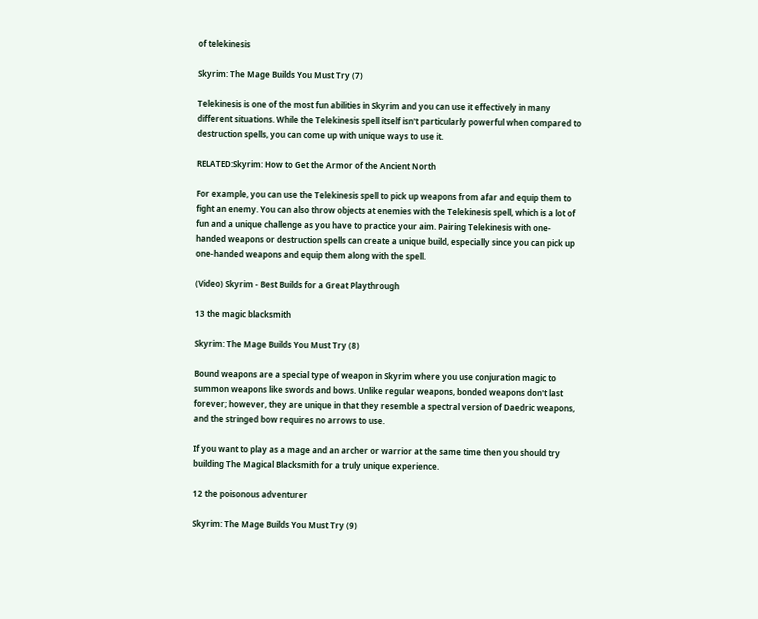of telekinesis

Skyrim: The Mage Builds You Must Try (7)

Telekinesis is one of the most fun abilities in Skyrim and you can use it effectively in many different situations. While the Telekinesis spell itself isn't particularly powerful when compared to destruction spells, you can come up with unique ways to use it.

RELATED:Skyrim: How to Get the Armor of the Ancient North

For example, you can use the Telekinesis spell to pick up weapons from afar and equip them to fight an enemy. You can also throw objects at enemies with the Telekinesis spell, which is a lot of fun and a unique challenge as you have to practice your aim. Pairing Telekinesis with one-handed weapons or destruction spells can create a unique build, especially since you can pick up one-handed weapons and equip them along with the spell.

(Video) Skyrim - Best Builds for a Great Playthrough

13 the magic blacksmith

Skyrim: The Mage Builds You Must Try (8)

Bound weapons are a special type of weapon in Skyrim where you use conjuration magic to summon weapons like swords and bows. Unlike regular weapons, bonded weapons don't last forever; however, they are unique in that they resemble a spectral version of Daedric weapons, and the stringed bow requires no arrows to use.

If you want to play as a mage and an archer or warrior at the same time then you should try building The Magical Blacksmith for a truly unique experience.

12 the poisonous adventurer

Skyrim: The Mage Builds You Must Try (9)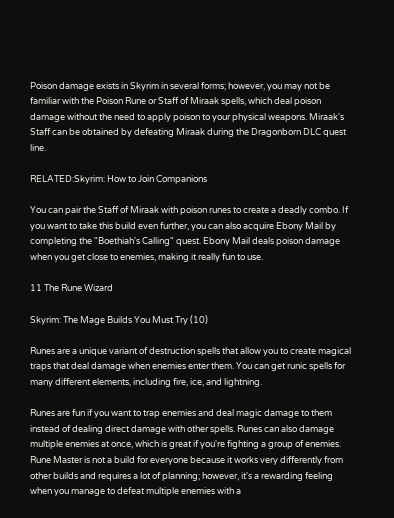Poison damage exists in Skyrim in several forms; however, you may not be familiar with the Poison Rune or Staff of Miraak spells, which deal poison damage without the need to apply poison to your physical weapons. Miraak's Staff can be obtained by defeating Miraak during the Dragonborn DLC quest line.

RELATED:Skyrim: How to Join Companions

You can pair the Staff of Miraak with poison runes to create a deadly combo. If you want to take this build even further, you can also acquire Ebony Mail by completing the "Boethiah's Calling" quest. Ebony Mail deals poison damage when you get close to enemies, making it really fun to use.

11 The Rune Wizard

Skyrim: The Mage Builds You Must Try (10)

Runes are a unique variant of destruction spells that allow you to create magical traps that deal damage when enemies enter them. You can get runic spells for many different elements, including fire, ice, and lightning.

Runes are fun if you want to trap enemies and deal magic damage to them instead of dealing direct damage with other spells. Runes can also damage multiple enemies at once, which is great if you're fighting a group of enemies. Rune Master is not a build for everyone because it works very differently from other builds and requires a lot of planning; however, it's a rewarding feeling when you manage to defeat multiple enemies with a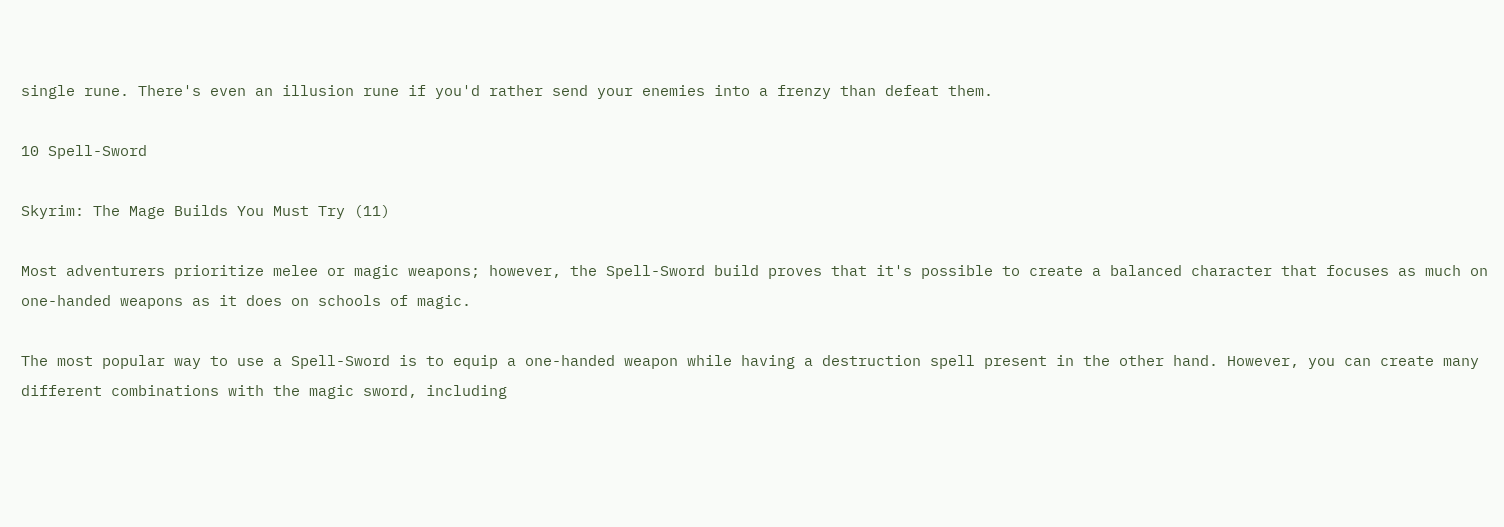single rune. There's even an illusion rune if you'd rather send your enemies into a frenzy than defeat them.

10 Spell-Sword

Skyrim: The Mage Builds You Must Try (11)

Most adventurers prioritize melee or magic weapons; however, the Spell-Sword build proves that it's possible to create a balanced character that focuses as much on one-handed weapons as it does on schools of magic.

The most popular way to use a Spell-Sword is to equip a one-handed weapon while having a destruction spell present in the other hand. However, you can create many different combinations with the magic sword, including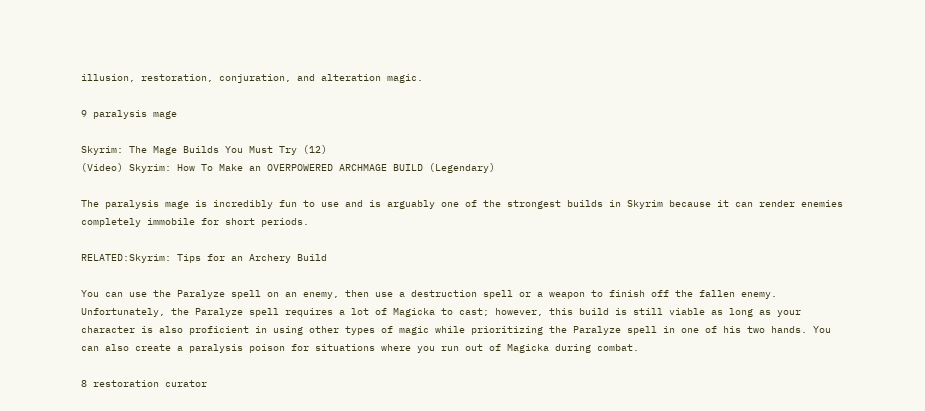illusion, restoration, conjuration, and alteration magic.

9 paralysis mage

Skyrim: The Mage Builds You Must Try (12)
(Video) Skyrim: How To Make an OVERPOWERED ARCHMAGE BUILD (Legendary)

The paralysis mage is incredibly fun to use and is arguably one of the strongest builds in Skyrim because it can render enemies completely immobile for short periods.

RELATED:Skyrim: Tips for an Archery Build

You can use the Paralyze spell on an enemy, then use a destruction spell or a weapon to finish off the fallen enemy. Unfortunately, the Paralyze spell requires a lot of Magicka to cast; however, this build is still viable as long as your character is also proficient in using other types of magic while prioritizing the Paralyze spell in one of his two hands. You can also create a paralysis poison for situations where you run out of Magicka during combat.

8 restoration curator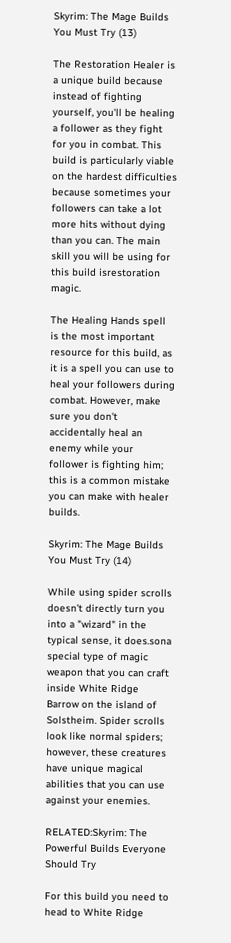Skyrim: The Mage Builds You Must Try (13)

The Restoration Healer is a unique build because instead of fighting yourself, you'll be healing a follower as they fight for you in combat. This build is particularly viable on the hardest difficulties because sometimes your followers can take a lot more hits without dying than you can. The main skill you will be using for this build isrestoration magic.

The Healing Hands spell is the most important resource for this build, as it is a spell you can use to heal your followers during combat. However, make sure you don't accidentally heal an enemy while your follower is fighting him; this is a common mistake you can make with healer builds.

Skyrim: The Mage Builds You Must Try (14)

While using spider scrolls doesn't directly turn you into a "wizard" in the typical sense, it does.sona special type of magic weapon that you can craft inside White Ridge Barrow on the island of Solstheim. Spider scrolls look like normal spiders; however, these creatures have unique magical abilities that you can use against your enemies.

RELATED:Skyrim: The Powerful Builds Everyone Should Try

For this build you need to head to White Ridge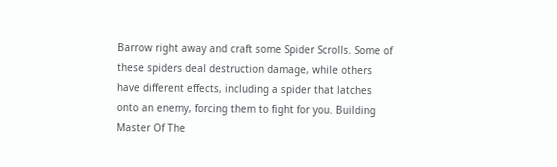Barrow right away and craft some Spider Scrolls. Some of these spiders deal destruction damage, while others have different effects, including a spider that latches onto an enemy, forcing them to fight for you. Building Master Of The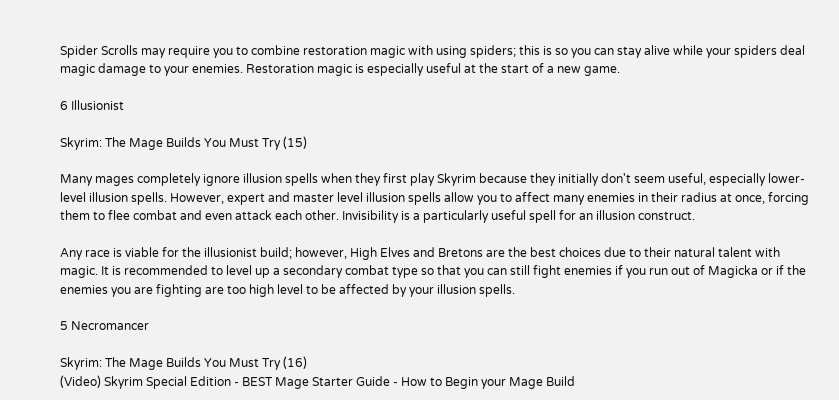Spider Scrolls may require you to combine restoration magic with using spiders; this is so you can stay alive while your spiders deal magic damage to your enemies. Restoration magic is especially useful at the start of a new game.

6 Illusionist

Skyrim: The Mage Builds You Must Try (15)

Many mages completely ignore illusion spells when they first play Skyrim because they initially don't seem useful, especially lower-level illusion spells. However, expert and master level illusion spells allow you to affect many enemies in their radius at once, forcing them to flee combat and even attack each other. Invisibility is a particularly useful spell for an illusion construct.

Any race is viable for the illusionist build; however, High Elves and Bretons are the best choices due to their natural talent with magic. It is recommended to level up a secondary combat type so that you can still fight enemies if you run out of Magicka or if the enemies you are fighting are too high level to be affected by your illusion spells.

5 Necromancer

Skyrim: The Mage Builds You Must Try (16)
(Video) Skyrim Special Edition - BEST Mage Starter Guide - How to Begin your Mage Build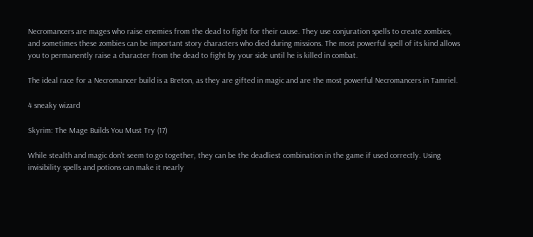Necromancers are mages who raise enemies from the dead to fight for their cause. They use conjuration spells to create zombies, and sometimes these zombies can be important story characters who died during missions. The most powerful spell of its kind allows you to permanently raise a character from the dead to fight by your side until he is killed in combat.

The ideal race for a Necromancer build is a Breton, as they are gifted in magic and are the most powerful Necromancers in Tamriel.

4 sneaky wizard

Skyrim: The Mage Builds You Must Try (17)

While stealth and magic don't seem to go together, they can be the deadliest combination in the game if used correctly. Using invisibility spells and potions can make it nearly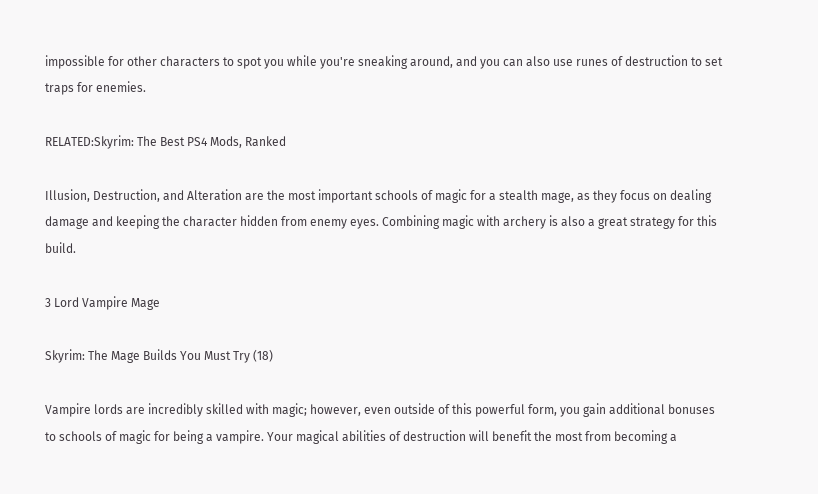impossible for other characters to spot you while you're sneaking around, and you can also use runes of destruction to set traps for enemies.

RELATED:Skyrim: The Best PS4 Mods, Ranked

Illusion, Destruction, and Alteration are the most important schools of magic for a stealth mage, as they focus on dealing damage and keeping the character hidden from enemy eyes. Combining magic with archery is also a great strategy for this build.

3 Lord Vampire Mage

Skyrim: The Mage Builds You Must Try (18)

Vampire lords are incredibly skilled with magic; however, even outside of this powerful form, you gain additional bonuses to schools of magic for being a vampire. Your magical abilities of destruction will benefit the most from becoming a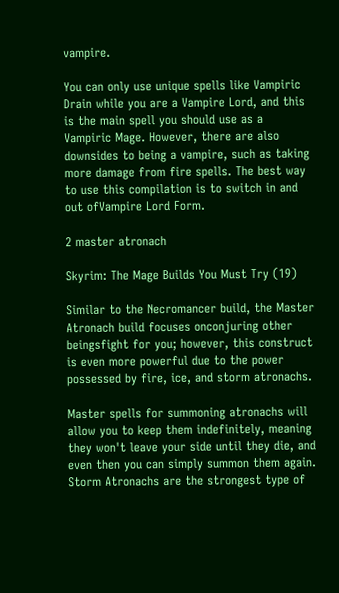vampire.

You can only use unique spells like Vampiric Drain while you are a Vampire Lord, and this is the main spell you should use as a Vampiric Mage. However, there are also downsides to being a vampire, such as taking more damage from fire spells. The best way to use this compilation is to switch in and out ofVampire Lord Form.

2 master atronach

Skyrim: The Mage Builds You Must Try (19)

Similar to the Necromancer build, the Master Atronach build focuses onconjuring other beingsfight for you; however, this construct is even more powerful due to the power possessed by fire, ice, and storm atronachs.

Master spells for summoning atronachs will allow you to keep them indefinitely, meaning they won't leave your side until they die, and even then you can simply summon them again. Storm Atronachs are the strongest type of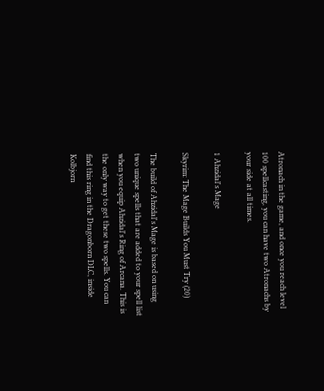Atronach in the game, and once you reach level 100 spellcasting, you can have two Atronachs by your side at all times.

1 Ahzidal's Mage

Skyrim: The Mage Builds You Must Try (20)

The build of Ahzidal's Mage is based on using two unique spells that are added to your spell list when you equip Ahzidal's Ring of Arcana. This is the only way to get these two spells. You can find this ring in the Dragonborn DLC, inside Kolbjorn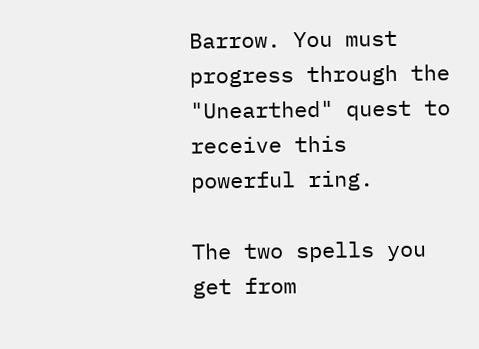Barrow. You must progress through the "Unearthed" quest to receive this powerful ring.

The two spells you get from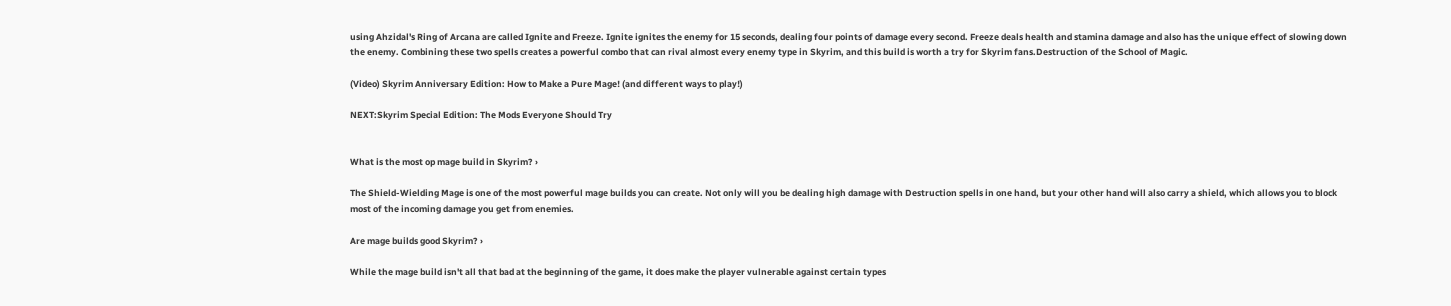using Ahzidal's Ring of Arcana are called Ignite and Freeze. Ignite ignites the enemy for 15 seconds, dealing four points of damage every second. Freeze deals health and stamina damage and also has the unique effect of slowing down the enemy. Combining these two spells creates a powerful combo that can rival almost every enemy type in Skyrim, and this build is worth a try for Skyrim fans.Destruction of the School of Magic.

(Video) Skyrim Anniversary Edition: How to Make a Pure Mage! (and different ways to play!)

NEXT:Skyrim Special Edition: The Mods Everyone Should Try


What is the most op mage build in Skyrim? ›

The Shield-Wielding Mage is one of the most powerful mage builds you can create. Not only will you be dealing high damage with Destruction spells in one hand, but your other hand will also carry a shield, which allows you to block most of the incoming damage you get from enemies.

Are mage builds good Skyrim? ›

While the mage build isn't all that bad at the beginning of the game, it does make the player vulnerable against certain types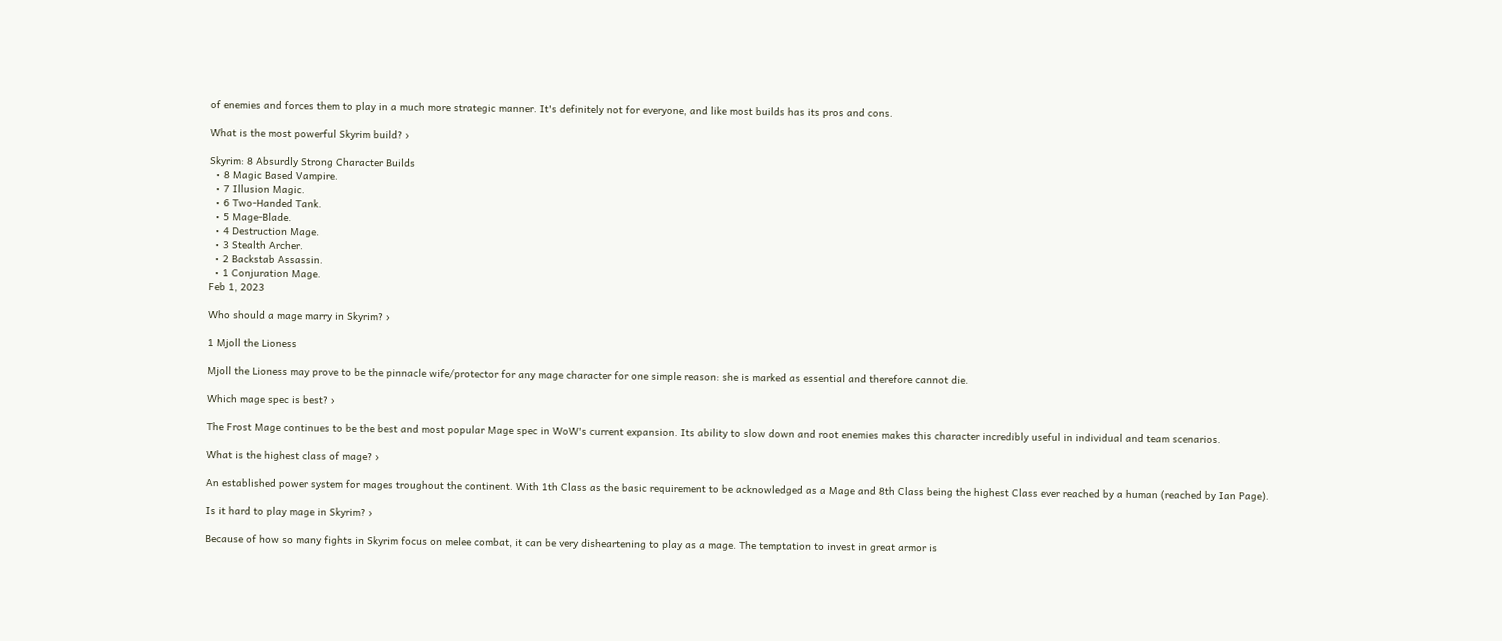of enemies and forces them to play in a much more strategic manner. It's definitely not for everyone, and like most builds has its pros and cons.

What is the most powerful Skyrim build? ›

Skyrim: 8 Absurdly Strong Character Builds
  • 8 Magic Based Vampire.
  • 7 Illusion Magic.
  • 6 Two-Handed Tank.
  • 5 Mage-Blade.
  • 4 Destruction Mage.
  • 3 Stealth Archer.
  • 2 Backstab Assassin.
  • 1 Conjuration Mage.
Feb 1, 2023

Who should a mage marry in Skyrim? ›

1 Mjoll the Lioness

Mjoll the Lioness may prove to be the pinnacle wife/protector for any mage character for one simple reason: she is marked as essential and therefore cannot die.

Which mage spec is best? ›

The Frost Mage continues to be the best and most popular Mage spec in WoW's current expansion. Its ability to slow down and root enemies makes this character incredibly useful in individual and team scenarios.

What is the highest class of mage? ›

An established power system for mages troughout the continent. With 1th Class as the basic requirement to be acknowledged as a Mage and 8th Class being the highest Class ever reached by a human (reached by Ian Page).

Is it hard to play mage in Skyrim? ›

Because of how so many fights in Skyrim focus on melee combat, it can be very disheartening to play as a mage. The temptation to invest in great armor is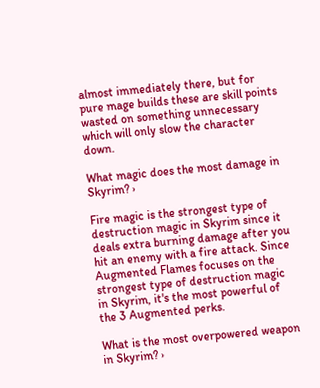almost immediately there, but for pure mage builds these are skill points wasted on something unnecessary which will only slow the character down.

What magic does the most damage in Skyrim? ›

Fire magic is the strongest type of destruction magic in Skyrim since it deals extra burning damage after you hit an enemy with a fire attack. Since Augmented Flames focuses on the strongest type of destruction magic in Skyrim, it's the most powerful of the 3 Augmented perks.

What is the most overpowered weapon in Skyrim? ›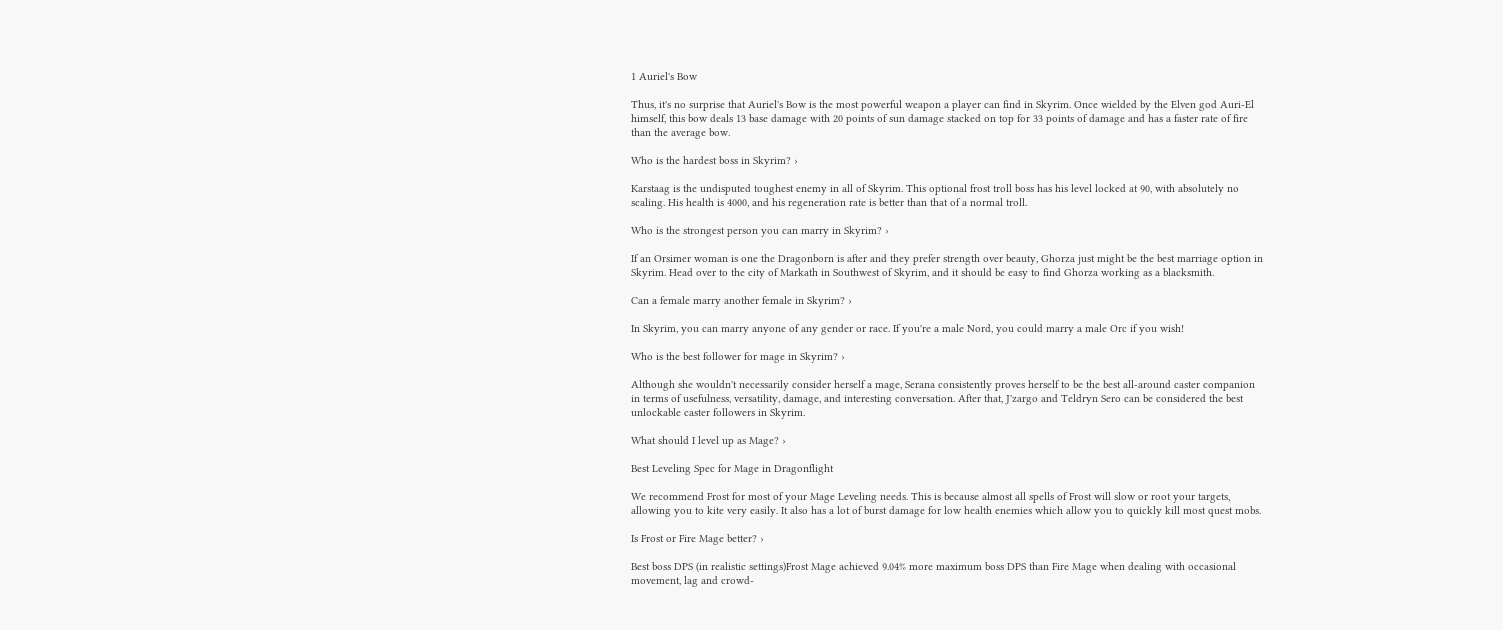1 Auriel's Bow

Thus, it's no surprise that Auriel's Bow is the most powerful weapon a player can find in Skyrim. Once wielded by the Elven god Auri-El himself, this bow deals 13 base damage with 20 points of sun damage stacked on top for 33 points of damage and has a faster rate of fire than the average bow.

Who is the hardest boss in Skyrim? ›

Karstaag is the undisputed toughest enemy in all of Skyrim. This optional frost troll boss has his level locked at 90, with absolutely no scaling. His health is 4000, and his regeneration rate is better than that of a normal troll.

Who is the strongest person you can marry in Skyrim? ›

If an Orsimer woman is one the Dragonborn is after and they prefer strength over beauty, Ghorza just might be the best marriage option in Skyrim. Head over to the city of Markath in Southwest of Skyrim, and it should be easy to find Ghorza working as a blacksmith.

Can a female marry another female in Skyrim? ›

In Skyrim, you can marry anyone of any gender or race. If you're a male Nord, you could marry a male Orc if you wish!

Who is the best follower for mage in Skyrim? ›

Although she wouldn't necessarily consider herself a mage, Serana consistently proves herself to be the best all-around caster companion in terms of usefulness, versatility, damage, and interesting conversation. After that, J'zargo and Teldryn Sero can be considered the best unlockable caster followers in Skyrim.

What should I level up as Mage? ›

Best Leveling Spec for Mage in Dragonflight

We recommend Frost for most of your Mage Leveling needs. This is because almost all spells of Frost will slow or root your targets, allowing you to kite very easily. It also has a lot of burst damage for low health enemies which allow you to quickly kill most quest mobs.

Is Frost or Fire Mage better? ›

Best boss DPS (in realistic settings)Frost Mage achieved 9.04% more maximum boss DPS than Fire Mage when dealing with occasional movement, lag and crowd-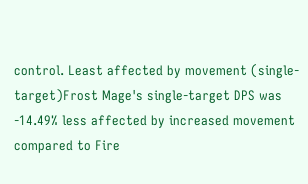control. Least affected by movement (single-target)Frost Mage's single-target DPS was -14.49% less affected by increased movement compared to Fire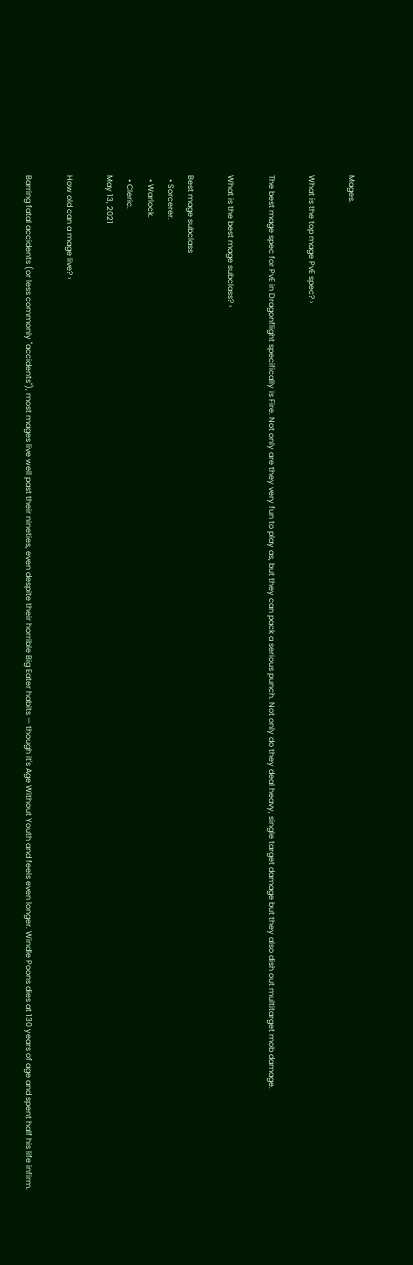Mages.

What is the top mage PvE spec? ›

The best mage spec for PvE in Dragonflight specifically is Fire. Not only are they very fun to play as, but they can pack a serious punch. Not only do they deal heavy, single target damage but they also dish out multitarget mob damage.

What is the best mage subclass? ›

Best mage subclass
  • Sorcerer.
  • Warlock.
  • Cleric.
May 13, 2021

How old can a mage live? ›

Barring fatal accidents (or less commonly "accidents"), most mages live well past their nineties, even despite their horrible Big Eater habits — though it's Age Without Youth and feels even longer. Windle Poons dies at 130 years of age and spent half his life infirm.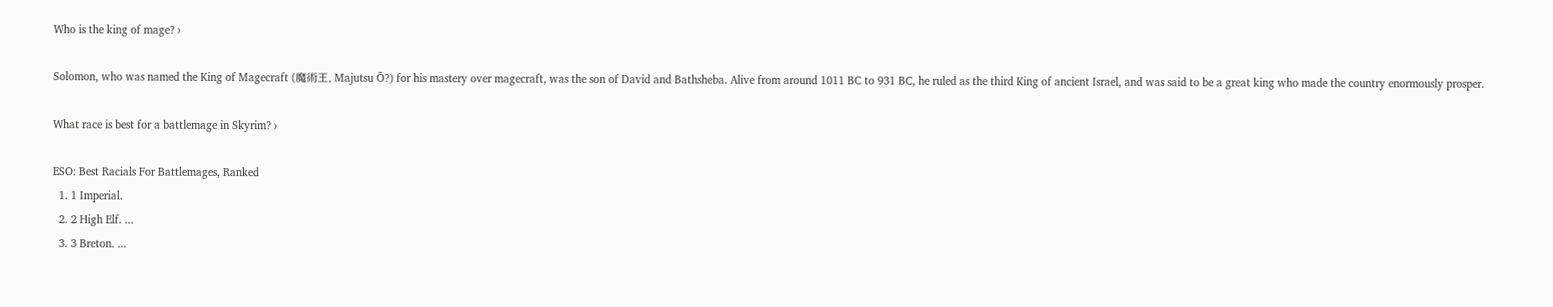Who is the king of mage? ›

Solomon, who was named the King of Magecraft (魔術王, Majutsu Ō?) for his mastery over magecraft, was the son of David and Bathsheba. Alive from around 1011 BC to 931 BC, he ruled as the third King of ancient Israel, and was said to be a great king who made the country enormously prosper.

What race is best for a battlemage in Skyrim? ›

ESO: Best Racials For Battlemages, Ranked
  1. 1 Imperial.
  2. 2 High Elf. ...
  3. 3 Breton. ...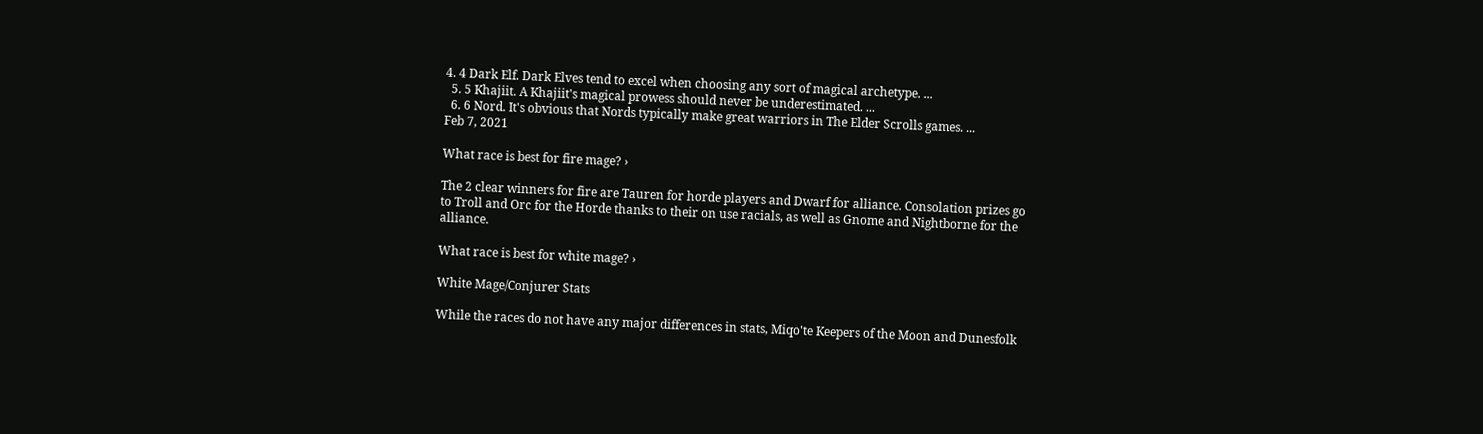4. 4 Dark Elf. Dark Elves tend to excel when choosing any sort of magical archetype. ...
  5. 5 Khajiit. A Khajiit's magical prowess should never be underestimated. ...
  6. 6 Nord. It's obvious that Nords typically make great warriors in The Elder Scrolls games. ...
Feb 7, 2021

What race is best for fire mage? ›

The 2 clear winners for fire are Tauren for horde players and Dwarf for alliance. Consolation prizes go to Troll and Orc for the Horde thanks to their on use racials, as well as Gnome and Nightborne for the alliance.

What race is best for white mage? ›

White Mage/Conjurer Stats

While the races do not have any major differences in stats, Miqo'te Keepers of the Moon and Dunesfolk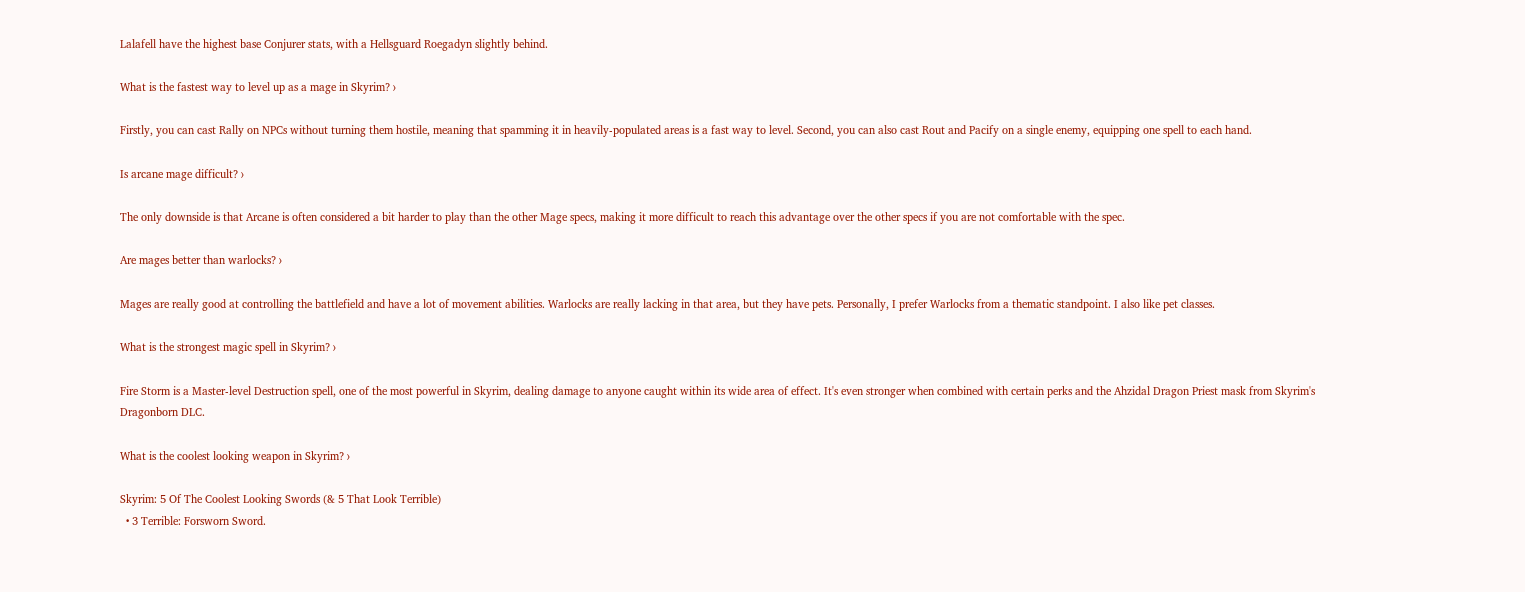Lalafell have the highest base Conjurer stats, with a Hellsguard Roegadyn slightly behind.

What is the fastest way to level up as a mage in Skyrim? ›

Firstly, you can cast Rally on NPCs without turning them hostile, meaning that spamming it in heavily-populated areas is a fast way to level. Second, you can also cast Rout and Pacify on a single enemy, equipping one spell to each hand.

Is arcane mage difficult? ›

The only downside is that Arcane is often considered a bit harder to play than the other Mage specs, making it more difficult to reach this advantage over the other specs if you are not comfortable with the spec.

Are mages better than warlocks? ›

Mages are really good at controlling the battlefield and have a lot of movement abilities. Warlocks are really lacking in that area, but they have pets. Personally, I prefer Warlocks from a thematic standpoint. I also like pet classes.

What is the strongest magic spell in Skyrim? ›

Fire Storm is a Master-level Destruction spell, one of the most powerful in Skyrim, dealing damage to anyone caught within its wide area of effect. It's even stronger when combined with certain perks and the Ahzidal Dragon Priest mask from Skyrim's Dragonborn DLC.

What is the coolest looking weapon in Skyrim? ›

Skyrim: 5 Of The Coolest Looking Swords (& 5 That Look Terrible)
  • 3 Terrible: Forsworn Sword.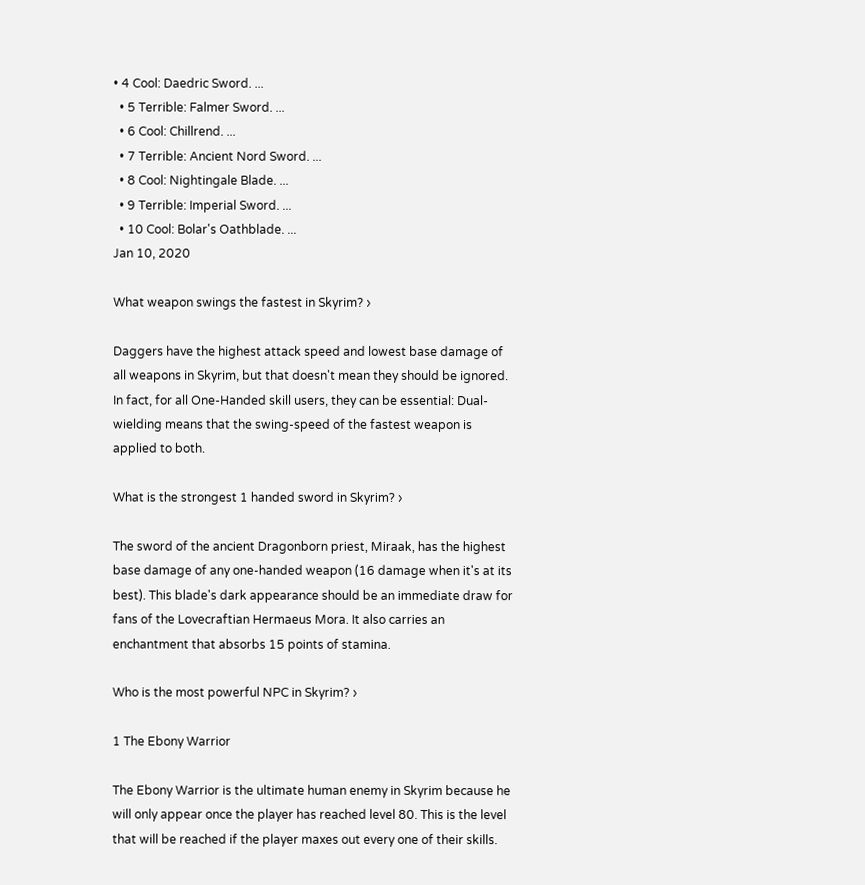• 4 Cool: Daedric Sword. ...
  • 5 Terrible: Falmer Sword. ...
  • 6 Cool: Chillrend. ...
  • 7 Terrible: Ancient Nord Sword. ...
  • 8 Cool: Nightingale Blade. ...
  • 9 Terrible: Imperial Sword. ...
  • 10 Cool: Bolar's Oathblade. ...
Jan 10, 2020

What weapon swings the fastest in Skyrim? ›

Daggers have the highest attack speed and lowest base damage of all weapons in Skyrim, but that doesn't mean they should be ignored. In fact, for all One-Handed skill users, they can be essential: Dual-wielding means that the swing-speed of the fastest weapon is applied to both.

What is the strongest 1 handed sword in Skyrim? ›

The sword of the ancient Dragonborn priest, Miraak, has the highest base damage of any one-handed weapon (16 damage when it's at its best). This blade's dark appearance should be an immediate draw for fans of the Lovecraftian Hermaeus Mora. It also carries an enchantment that absorbs 15 points of stamina.

Who is the most powerful NPC in Skyrim? ›

1 The Ebony Warrior

The Ebony Warrior is the ultimate human enemy in Skyrim because he will only appear once the player has reached level 80. This is the level that will be reached if the player maxes out every one of their skills.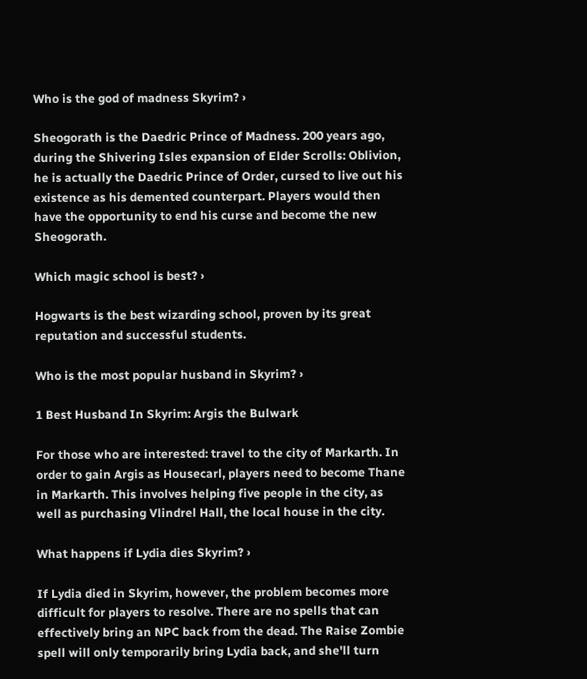Who is the god of madness Skyrim? ›

Sheogorath is the Daedric Prince of Madness. 200 years ago, during the Shivering Isles expansion of Elder Scrolls: Oblivion, he is actually the Daedric Prince of Order, cursed to live out his existence as his demented counterpart. Players would then have the opportunity to end his curse and become the new Sheogorath.

Which magic school is best? ›

Hogwarts is the best wizarding school, proven by its great reputation and successful students.

Who is the most popular husband in Skyrim? ›

1 Best Husband In Skyrim: Argis the Bulwark

For those who are interested: travel to the city of Markarth. In order to gain Argis as Housecarl, players need to become Thane in Markarth. This involves helping five people in the city, as well as purchasing Vlindrel Hall, the local house in the city.

What happens if Lydia dies Skyrim? ›

If Lydia died in Skyrim, however, the problem becomes more difficult for players to resolve. There are no spells that can effectively bring an NPC back from the dead. The Raise Zombie spell will only temporarily bring Lydia back, and she'll turn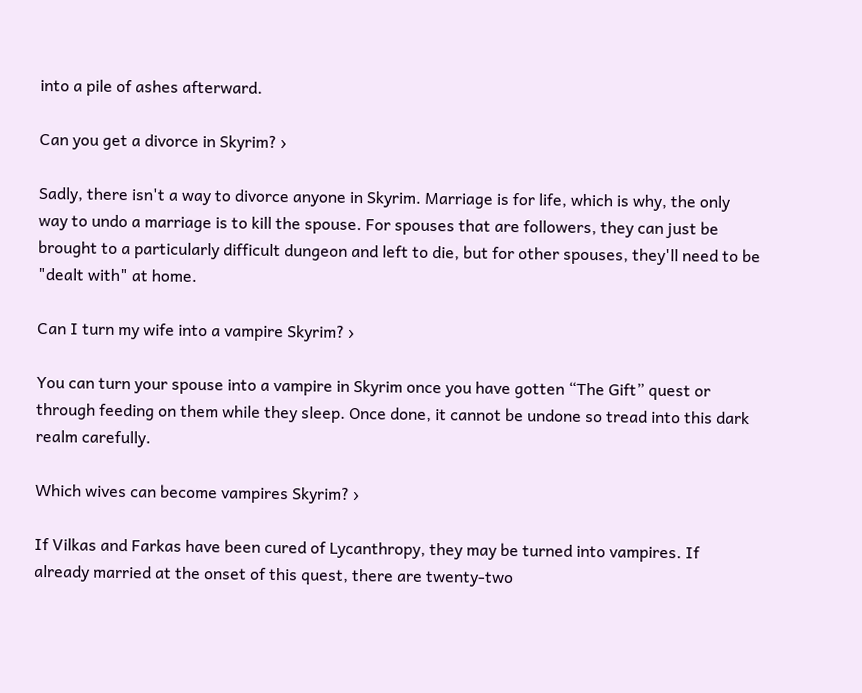into a pile of ashes afterward.

Can you get a divorce in Skyrim? ›

Sadly, there isn't a way to divorce anyone in Skyrim. Marriage is for life, which is why, the only way to undo a marriage is to kill the spouse. For spouses that are followers, they can just be brought to a particularly difficult dungeon and left to die, but for other spouses, they'll need to be "dealt with" at home.

Can I turn my wife into a vampire Skyrim? ›

You can turn your spouse into a vampire in Skyrim once you have gotten “The Gift” quest or through feeding on them while they sleep. Once done, it cannot be undone so tread into this dark realm carefully.

Which wives can become vampires Skyrim? ›

If Vilkas and Farkas have been cured of Lycanthropy, they may be turned into vampires. If already married at the onset of this quest, there are twenty-two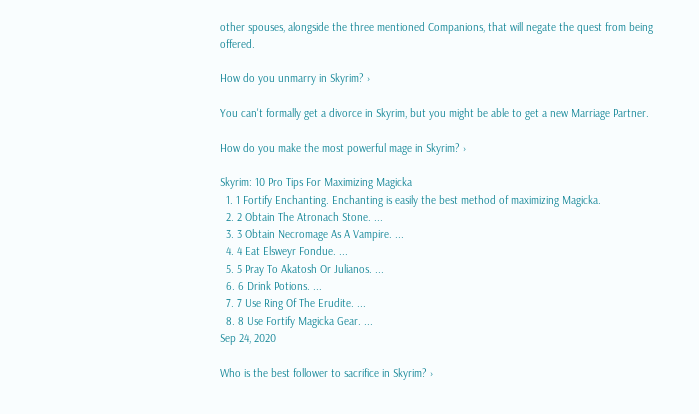other spouses, alongside the three mentioned Companions, that will negate the quest from being offered.

How do you unmarry in Skyrim? ›

You can't formally get a divorce in Skyrim, but you might be able to get a new Marriage Partner.

How do you make the most powerful mage in Skyrim? ›

Skyrim: 10 Pro Tips For Maximizing Magicka
  1. 1 Fortify Enchanting. Enchanting is easily the best method of maximizing Magicka.
  2. 2 Obtain The Atronach Stone. ...
  3. 3 Obtain Necromage As A Vampire. ...
  4. 4 Eat Elsweyr Fondue. ...
  5. 5 Pray To Akatosh Or Julianos. ...
  6. 6 Drink Potions. ...
  7. 7 Use Ring Of The Erudite. ...
  8. 8 Use Fortify Magicka Gear. ...
Sep 24, 2020

Who is the best follower to sacrifice in Skyrim? ›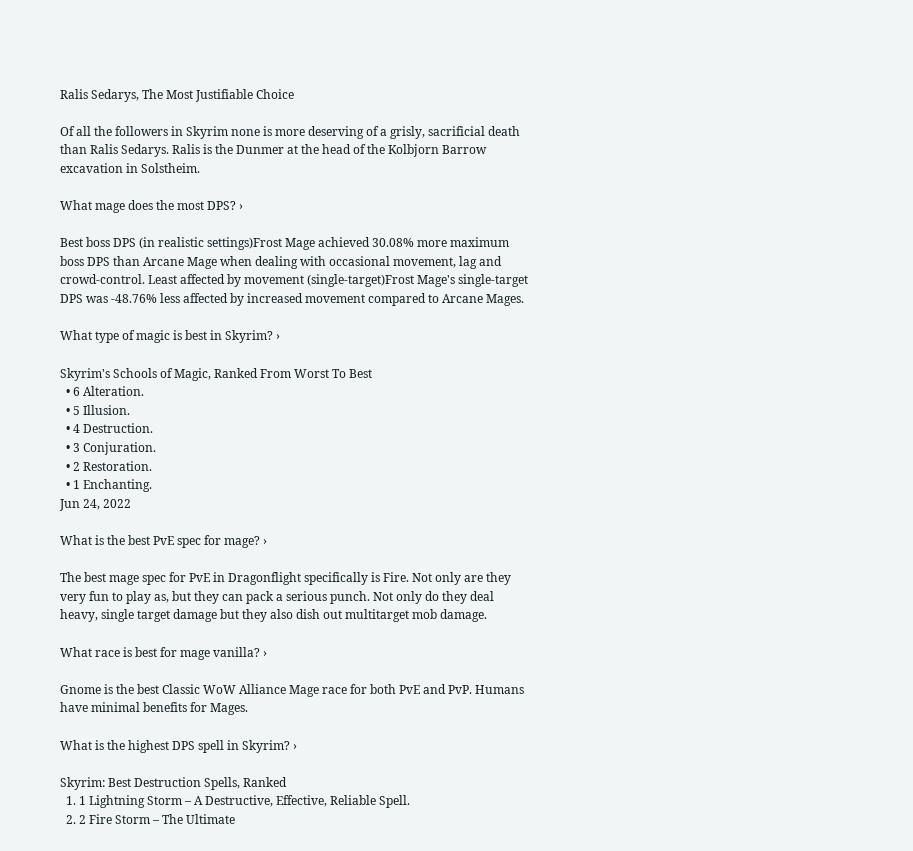Ralis Sedarys, The Most Justifiable Choice

Of all the followers in Skyrim none is more deserving of a grisly, sacrificial death than Ralis Sedarys. Ralis is the Dunmer at the head of the Kolbjorn Barrow excavation in Solstheim.

What mage does the most DPS? ›

Best boss DPS (in realistic settings)Frost Mage achieved 30.08% more maximum boss DPS than Arcane Mage when dealing with occasional movement, lag and crowd-control. Least affected by movement (single-target)Frost Mage's single-target DPS was -48.76% less affected by increased movement compared to Arcane Mages.

What type of magic is best in Skyrim? ›

Skyrim's Schools of Magic, Ranked From Worst To Best
  • 6 Alteration.
  • 5 Illusion.
  • 4 Destruction.
  • 3 Conjuration.
  • 2 Restoration.
  • 1 Enchanting.
Jun 24, 2022

What is the best PvE spec for mage? ›

The best mage spec for PvE in Dragonflight specifically is Fire. Not only are they very fun to play as, but they can pack a serious punch. Not only do they deal heavy, single target damage but they also dish out multitarget mob damage.

What race is best for mage vanilla? ›

Gnome is the best Classic WoW Alliance Mage race for both PvE and PvP. Humans have minimal benefits for Mages.

What is the highest DPS spell in Skyrim? ›

Skyrim: Best Destruction Spells, Ranked
  1. 1 Lightning Storm – A Destructive, Effective, Reliable Spell.
  2. 2 Fire Storm – The Ultimate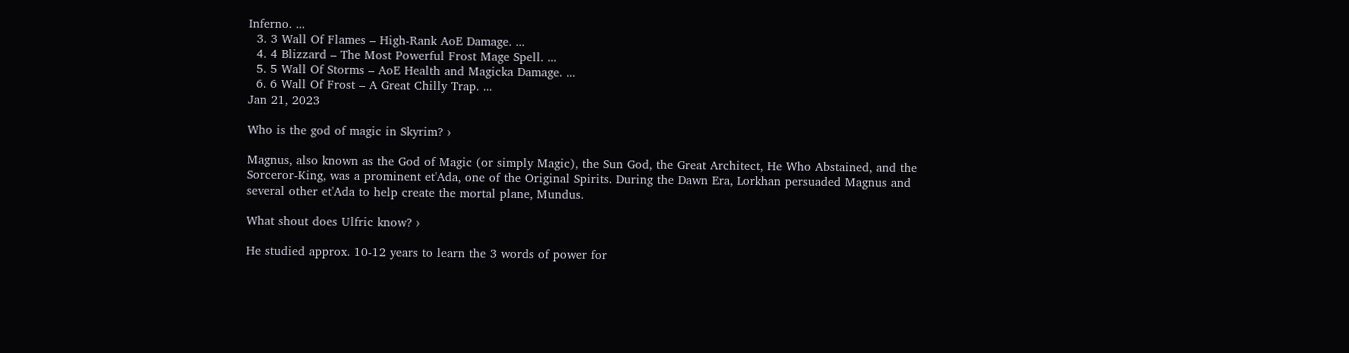Inferno. ...
  3. 3 Wall Of Flames – High-Rank AoE Damage. ...
  4. 4 Blizzard – The Most Powerful Frost Mage Spell. ...
  5. 5 Wall Of Storms – AoE Health and Magicka Damage. ...
  6. 6 Wall Of Frost – A Great Chilly Trap. ...
Jan 21, 2023

Who is the god of magic in Skyrim? ›

Magnus, also known as the God of Magic (or simply Magic), the Sun God, the Great Architect, He Who Abstained, and the Sorceror-King, was a prominent et'Ada, one of the Original Spirits. During the Dawn Era, Lorkhan persuaded Magnus and several other et'Ada to help create the mortal plane, Mundus.

What shout does Ulfric know? ›

He studied approx. 10-12 years to learn the 3 words of power for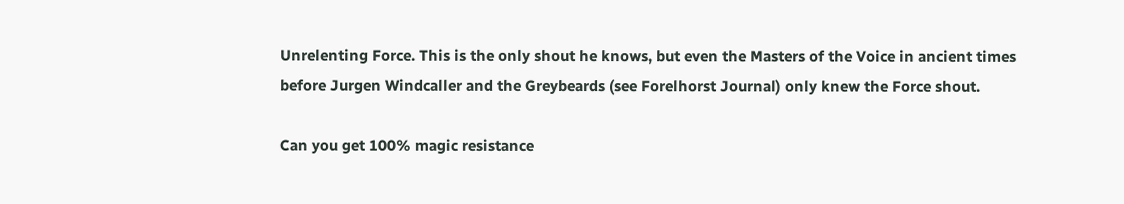Unrelenting Force. This is the only shout he knows, but even the Masters of the Voice in ancient times before Jurgen Windcaller and the Greybeards (see Forelhorst Journal) only knew the Force shout.

Can you get 100% magic resistance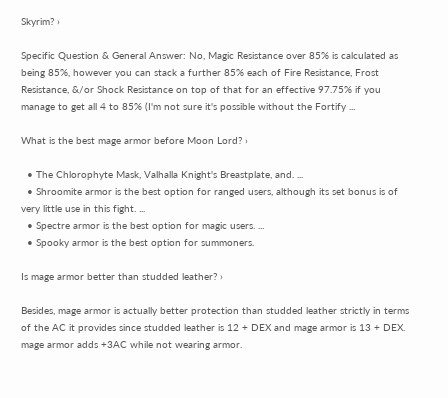Skyrim? ›

Specific Question & General Answer: No, Magic Resistance over 85% is calculated as being 85%, however you can stack a further 85% each of Fire Resistance, Frost Resistance, &/or Shock Resistance on top of that for an effective 97.75% if you manage to get all 4 to 85% (I'm not sure it's possible without the Fortify ...

What is the best mage armor before Moon Lord? ›

  • The Chlorophyte Mask, Valhalla Knight's Breastplate, and. ...
  • Shroomite armor is the best option for ranged users, although its set bonus is of very little use in this fight. ...
  • Spectre armor is the best option for magic users. ...
  • Spooky armor is the best option for summoners.

Is mage armor better than studded leather? ›

Besides, mage armor is actually better protection than studded leather strictly in terms of the AC it provides since studded leather is 12 + DEX and mage armor is 13 + DEX. mage armor adds +3AC while not wearing armor.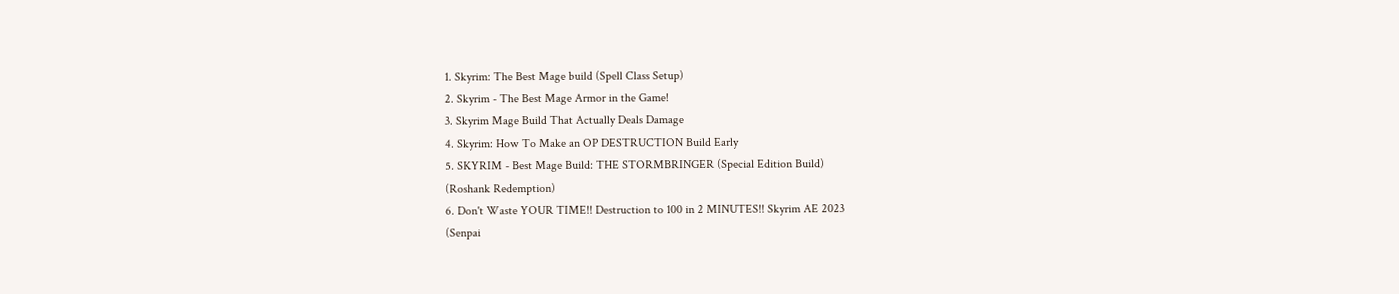1. Skyrim: The Best Mage build (Spell Class Setup)
2. Skyrim - The Best Mage Armor in the Game!
3. Skyrim Mage Build That Actually Deals Damage
4. Skyrim: How To Make an OP DESTRUCTION Build Early
5. SKYRIM - Best Mage Build: THE STORMBRINGER (Special Edition Build)
(Roshank Redemption)
6. Don't Waste YOUR TIME!! Destruction to 100 in 2 MINUTES!! Skyrim AE 2023
(Senpai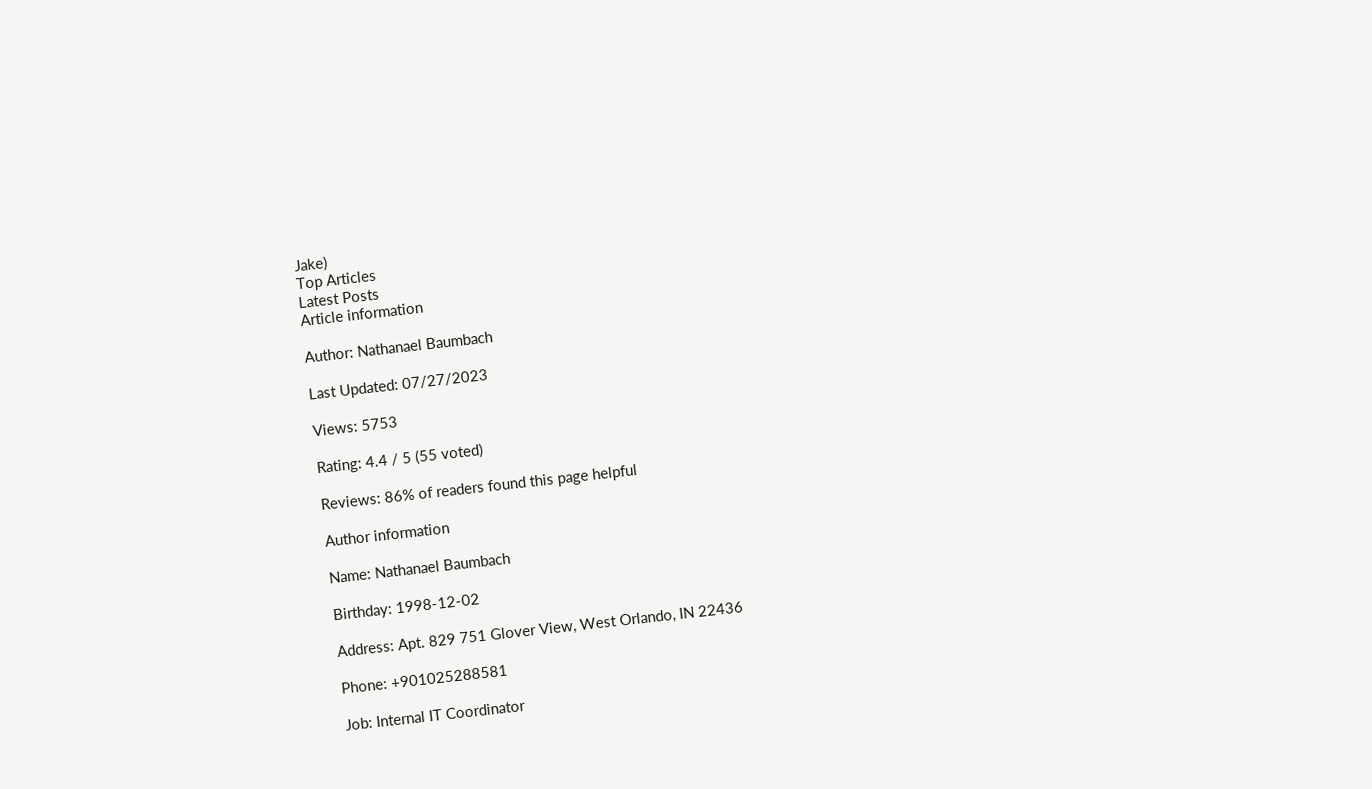Jake)
Top Articles
Latest Posts
Article information

Author: Nathanael Baumbach

Last Updated: 07/27/2023

Views: 5753

Rating: 4.4 / 5 (55 voted)

Reviews: 86% of readers found this page helpful

Author information

Name: Nathanael Baumbach

Birthday: 1998-12-02

Address: Apt. 829 751 Glover View, West Orlando, IN 22436

Phone: +901025288581

Job: Internal IT Coordinator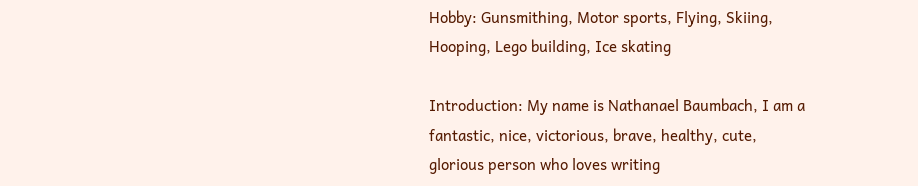Hobby: Gunsmithing, Motor sports, Flying, Skiing, Hooping, Lego building, Ice skating

Introduction: My name is Nathanael Baumbach, I am a fantastic, nice, victorious, brave, healthy, cute, glorious person who loves writing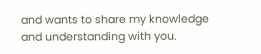and wants to share my knowledge and understanding with you.